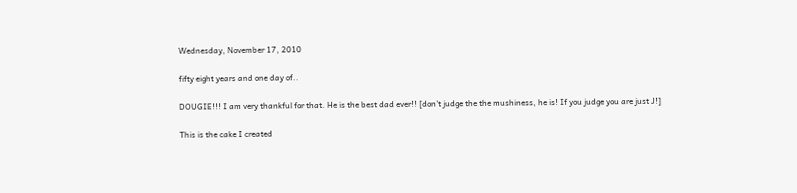Wednesday, November 17, 2010

fifty eight years and one day of..

DOUGIE!!! I am very thankful for that. He is the best dad ever!! [don't judge the the mushiness, he is! If you judge you are just J!]

This is the cake I created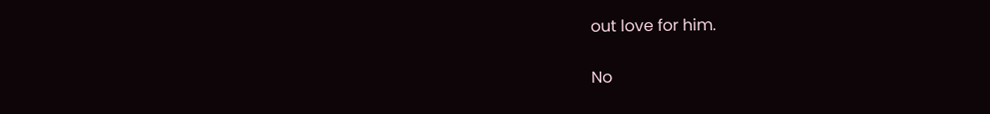out love for him.

No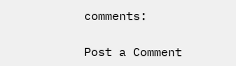comments:

Post a Comment